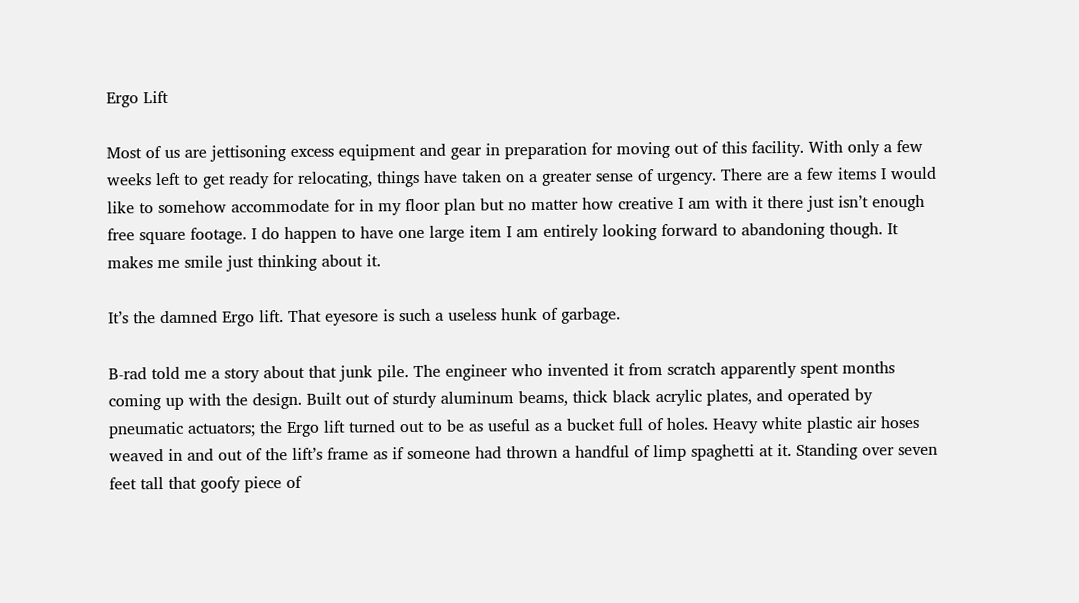Ergo Lift

Most of us are jettisoning excess equipment and gear in preparation for moving out of this facility. With only a few weeks left to get ready for relocating, things have taken on a greater sense of urgency. There are a few items I would like to somehow accommodate for in my floor plan but no matter how creative I am with it there just isn’t enough free square footage. I do happen to have one large item I am entirely looking forward to abandoning though. It makes me smile just thinking about it.

It’s the damned Ergo lift. That eyesore is such a useless hunk of garbage.

B-rad told me a story about that junk pile. The engineer who invented it from scratch apparently spent months coming up with the design. Built out of sturdy aluminum beams, thick black acrylic plates, and operated by pneumatic actuators; the Ergo lift turned out to be as useful as a bucket full of holes. Heavy white plastic air hoses weaved in and out of the lift’s frame as if someone had thrown a handful of limp spaghetti at it. Standing over seven feet tall that goofy piece of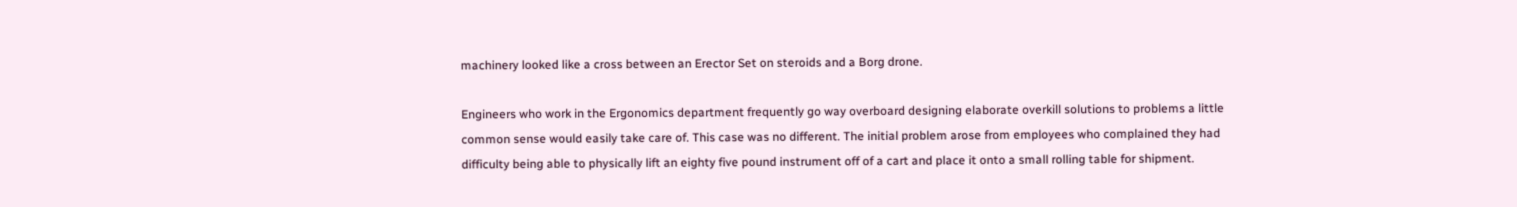machinery looked like a cross between an Erector Set on steroids and a Borg drone.

Engineers who work in the Ergonomics department frequently go way overboard designing elaborate overkill solutions to problems a little common sense would easily take care of. This case was no different. The initial problem arose from employees who complained they had difficulty being able to physically lift an eighty five pound instrument off of a cart and place it onto a small rolling table for shipment.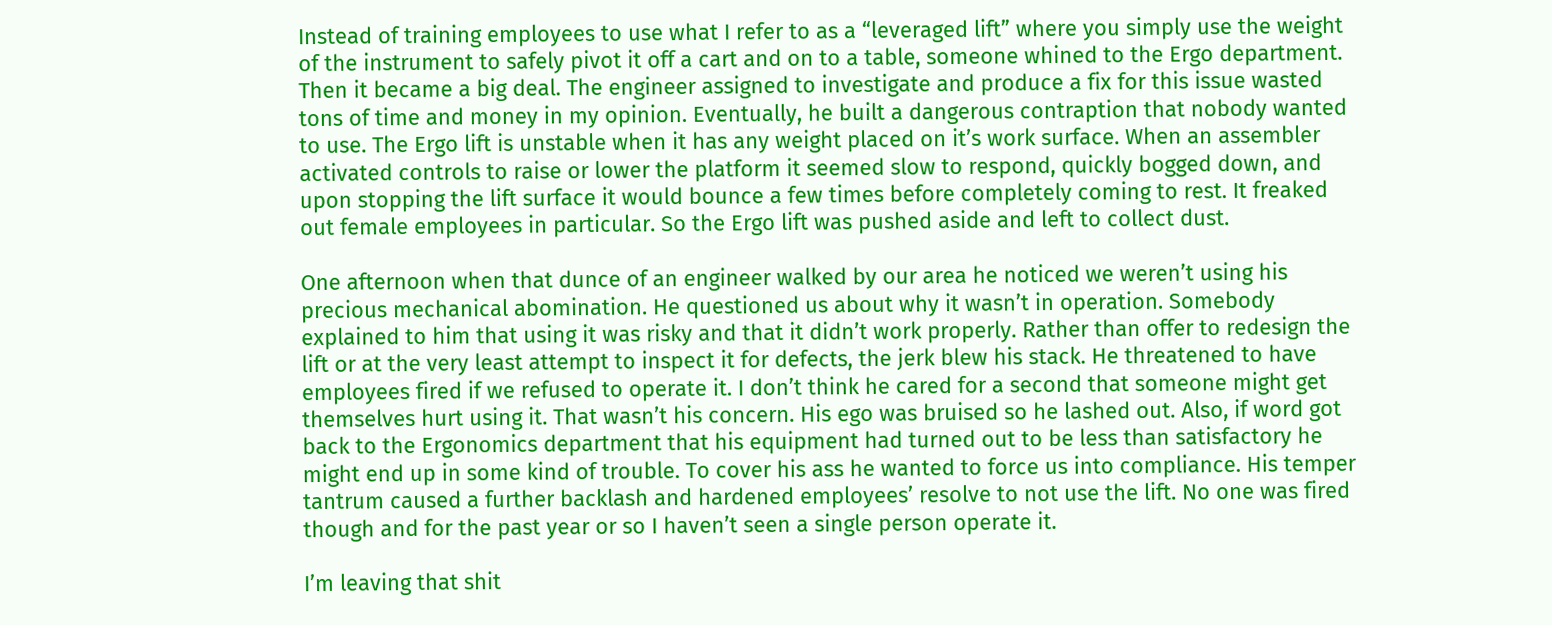Instead of training employees to use what I refer to as a “leveraged lift” where you simply use the weight of the instrument to safely pivot it off a cart and on to a table, someone whined to the Ergo department. Then it became a big deal. The engineer assigned to investigate and produce a fix for this issue wasted tons of time and money in my opinion. Eventually, he built a dangerous contraption that nobody wanted to use. The Ergo lift is unstable when it has any weight placed on it’s work surface. When an assembler activated controls to raise or lower the platform it seemed slow to respond, quickly bogged down, and upon stopping the lift surface it would bounce a few times before completely coming to rest. It freaked out female employees in particular. So the Ergo lift was pushed aside and left to collect dust.

One afternoon when that dunce of an engineer walked by our area he noticed we weren’t using his precious mechanical abomination. He questioned us about why it wasn’t in operation. Somebody explained to him that using it was risky and that it didn’t work properly. Rather than offer to redesign the lift or at the very least attempt to inspect it for defects, the jerk blew his stack. He threatened to have employees fired if we refused to operate it. I don’t think he cared for a second that someone might get themselves hurt using it. That wasn’t his concern. His ego was bruised so he lashed out. Also, if word got back to the Ergonomics department that his equipment had turned out to be less than satisfactory he might end up in some kind of trouble. To cover his ass he wanted to force us into compliance. His temper tantrum caused a further backlash and hardened employees’ resolve to not use the lift. No one was fired though and for the past year or so I haven’t seen a single person operate it.

I’m leaving that shit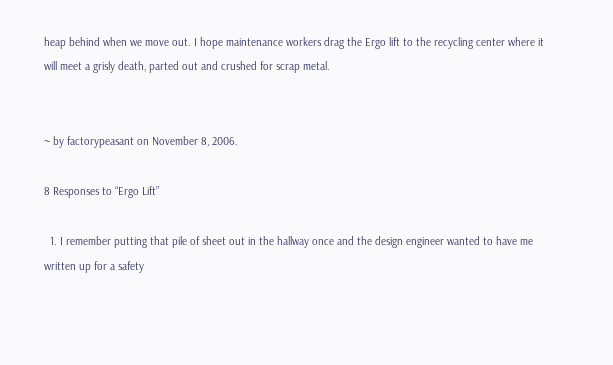heap behind when we move out. I hope maintenance workers drag the Ergo lift to the recycling center where it will meet a grisly death, parted out and crushed for scrap metal.


~ by factorypeasant on November 8, 2006.

8 Responses to “Ergo Lift”

  1. I remember putting that pile of sheet out in the hallway once and the design engineer wanted to have me written up for a safety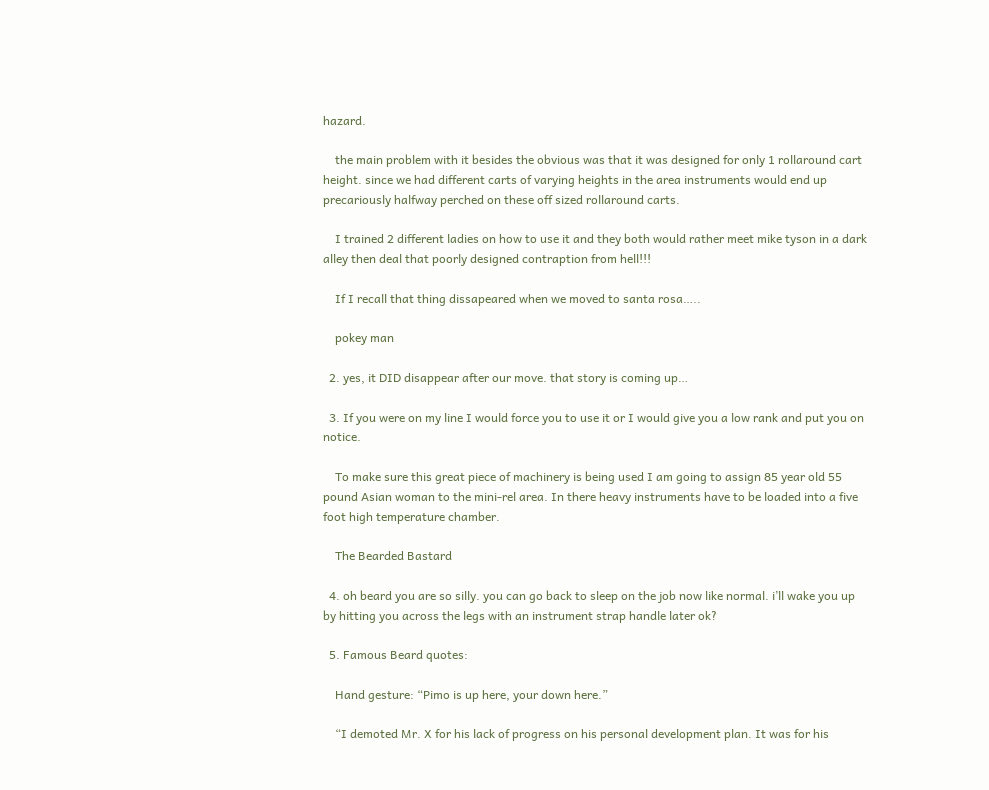hazard.

    the main problem with it besides the obvious was that it was designed for only 1 rollaround cart height. since we had different carts of varying heights in the area instruments would end up precariously halfway perched on these off sized rollaround carts.

    I trained 2 different ladies on how to use it and they both would rather meet mike tyson in a dark alley then deal that poorly designed contraption from hell!!!

    If I recall that thing dissapeared when we moved to santa rosa…..

    pokey man

  2. yes, it DID disappear after our move. that story is coming up…

  3. If you were on my line I would force you to use it or I would give you a low rank and put you on notice.

    To make sure this great piece of machinery is being used I am going to assign 85 year old 55 pound Asian woman to the mini-rel area. In there heavy instruments have to be loaded into a five foot high temperature chamber.

    The Bearded Bastard

  4. oh beard you are so silly. you can go back to sleep on the job now like normal. i’ll wake you up by hitting you across the legs with an instrument strap handle later ok?

  5. Famous Beard quotes:

    Hand gesture: “Pimo is up here, your down here.”

    “I demoted Mr. X for his lack of progress on his personal development plan. It was for his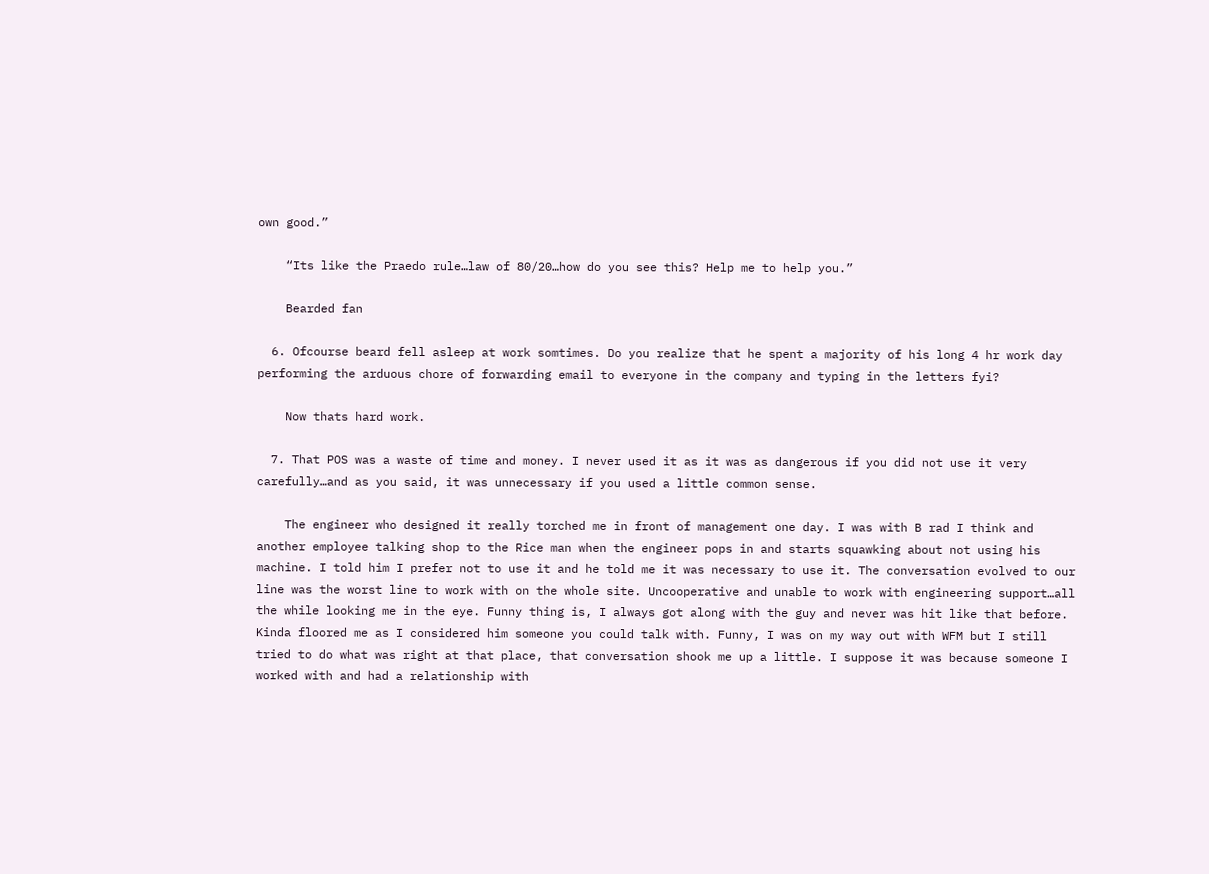own good.”

    “Its like the Praedo rule…law of 80/20…how do you see this? Help me to help you.”

    Bearded fan

  6. Ofcourse beard fell asleep at work somtimes. Do you realize that he spent a majority of his long 4 hr work day performing the arduous chore of forwarding email to everyone in the company and typing in the letters fyi?

    Now thats hard work.

  7. That POS was a waste of time and money. I never used it as it was as dangerous if you did not use it very carefully…and as you said, it was unnecessary if you used a little common sense.

    The engineer who designed it really torched me in front of management one day. I was with B rad I think and another employee talking shop to the Rice man when the engineer pops in and starts squawking about not using his machine. I told him I prefer not to use it and he told me it was necessary to use it. The conversation evolved to our line was the worst line to work with on the whole site. Uncooperative and unable to work with engineering support…all the while looking me in the eye. Funny thing is, I always got along with the guy and never was hit like that before. Kinda floored me as I considered him someone you could talk with. Funny, I was on my way out with WFM but I still tried to do what was right at that place, that conversation shook me up a little. I suppose it was because someone I worked with and had a relationship with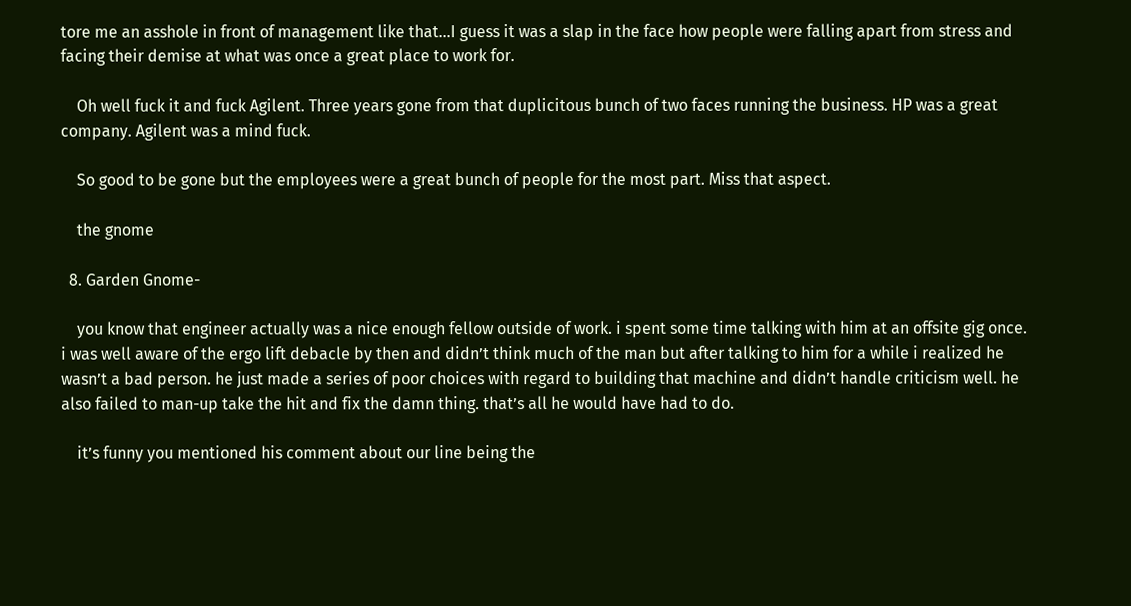tore me an asshole in front of management like that…I guess it was a slap in the face how people were falling apart from stress and facing their demise at what was once a great place to work for.

    Oh well fuck it and fuck Agilent. Three years gone from that duplicitous bunch of two faces running the business. HP was a great company. Agilent was a mind fuck.

    So good to be gone but the employees were a great bunch of people for the most part. Miss that aspect.

    the gnome

  8. Garden Gnome-

    you know that engineer actually was a nice enough fellow outside of work. i spent some time talking with him at an offsite gig once. i was well aware of the ergo lift debacle by then and didn’t think much of the man but after talking to him for a while i realized he wasn’t a bad person. he just made a series of poor choices with regard to building that machine and didn’t handle criticism well. he also failed to man-up take the hit and fix the damn thing. that’s all he would have had to do.

    it’s funny you mentioned his comment about our line being the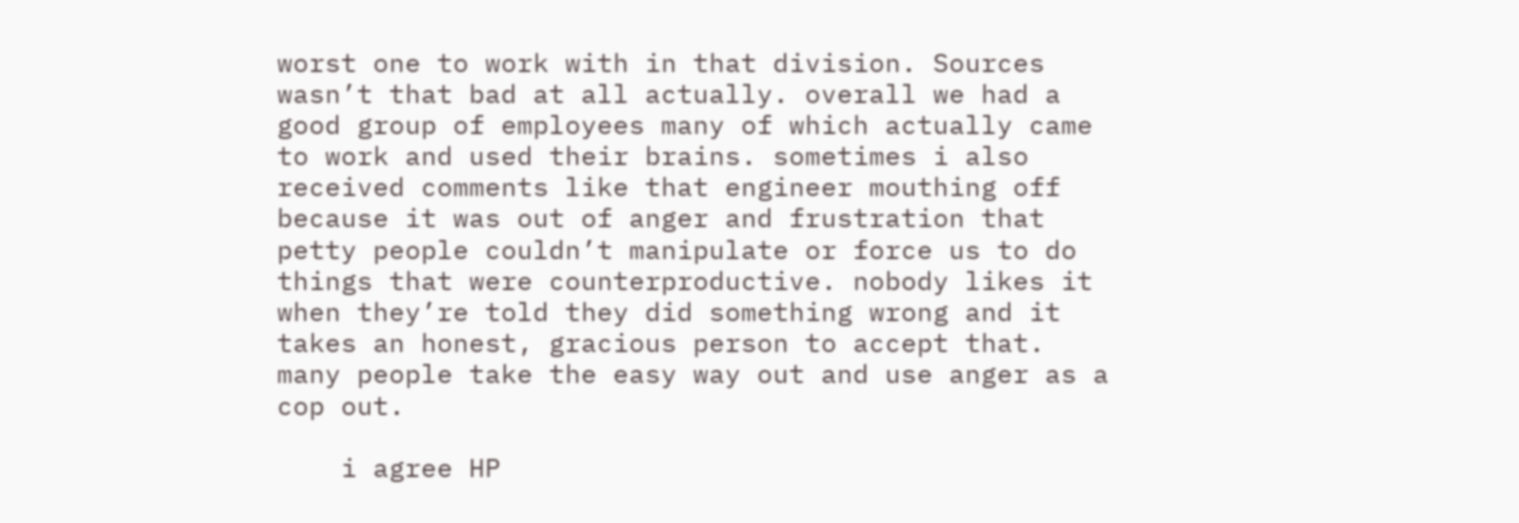worst one to work with in that division. Sources wasn’t that bad at all actually. overall we had a good group of employees many of which actually came to work and used their brains. sometimes i also received comments like that engineer mouthing off because it was out of anger and frustration that petty people couldn’t manipulate or force us to do things that were counterproductive. nobody likes it when they’re told they did something wrong and it takes an honest, gracious person to accept that. many people take the easy way out and use anger as a cop out.

    i agree HP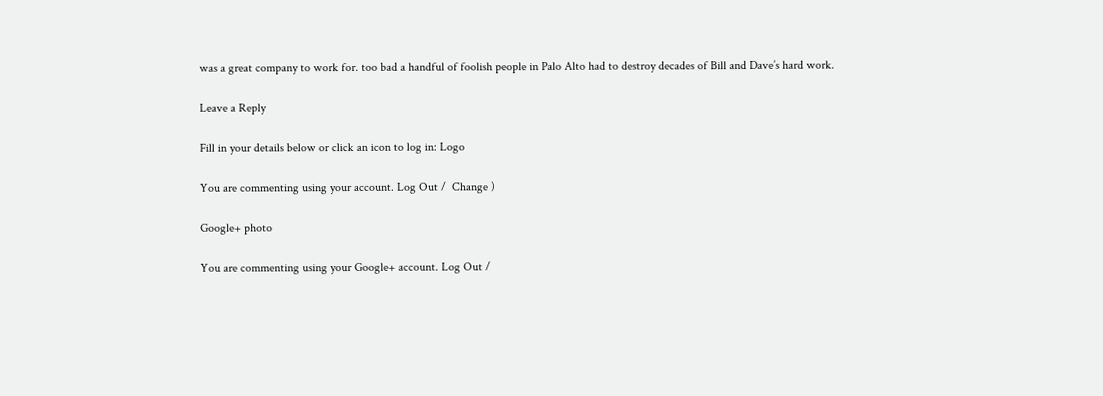was a great company to work for. too bad a handful of foolish people in Palo Alto had to destroy decades of Bill and Dave’s hard work.

Leave a Reply

Fill in your details below or click an icon to log in: Logo

You are commenting using your account. Log Out /  Change )

Google+ photo

You are commenting using your Google+ account. Log Out /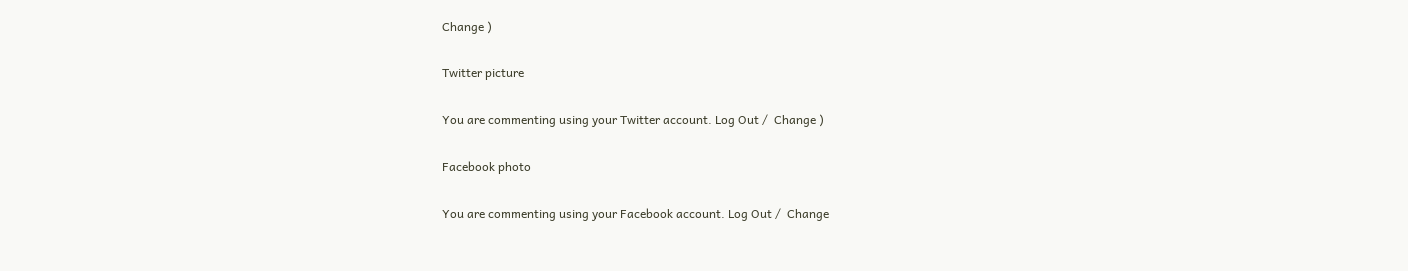Change )

Twitter picture

You are commenting using your Twitter account. Log Out /  Change )

Facebook photo

You are commenting using your Facebook account. Log Out /  Change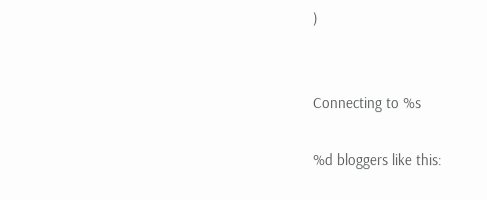)


Connecting to %s

%d bloggers like this: